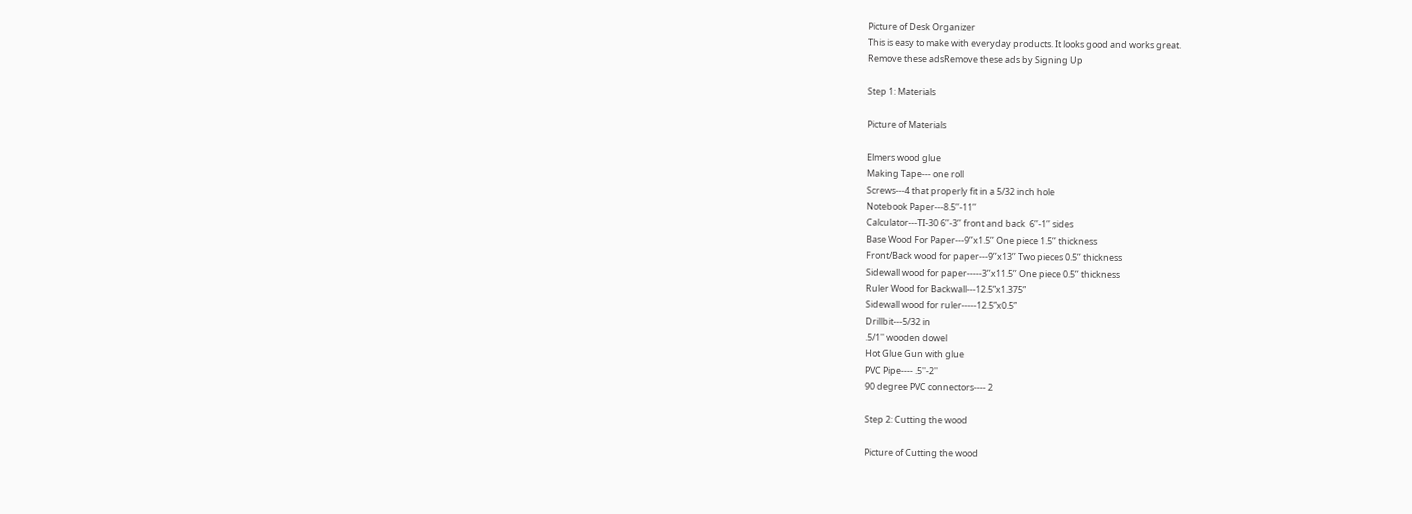Picture of Desk Organizer
This is easy to make with everyday products. It looks good and works great.
Remove these adsRemove these ads by Signing Up

Step 1: Materials

Picture of Materials

Elmers wood glue
Making Tape--- one roll
Screws---4 that properly fit in a 5/32 inch hole
Notebook Paper---8.5’’-11’’
Calculator---TI-30 6’’-3’’ front and back  6’’-1’’ sides
Base Wood For Paper---9’’x1.5’’ One piece 1.5’’ thickness
Front/Back wood for paper---9’’x13’’ Two pieces 0.5’’ thickness
Sidewall wood for paper-----3’’x11.5’’ One piece 0.5’’ thickness
Ruler Wood for Backwall---12.5”x1.375”
Sidewall wood for ruler-----12.5”x0.5”
Drillbit---5/32 in
.5/1'' wooden dowel
Hot Glue Gun with glue
PVC Pipe---- .5''-2''
90 degree PVC connectors---- 2

Step 2: Cutting the wood

Picture of Cutting the wood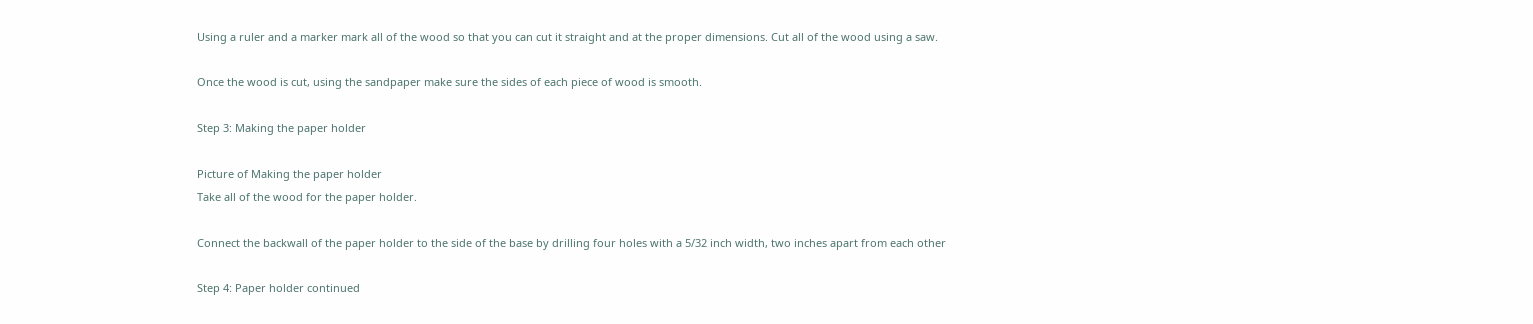Using a ruler and a marker mark all of the wood so that you can cut it straight and at the proper dimensions. Cut all of the wood using a saw.

Once the wood is cut, using the sandpaper make sure the sides of each piece of wood is smooth.

Step 3: Making the paper holder

Picture of Making the paper holder
Take all of the wood for the paper holder.

Connect the backwall of the paper holder to the side of the base by drilling four holes with a 5/32 inch width, two inches apart from each other

Step 4: Paper holder continued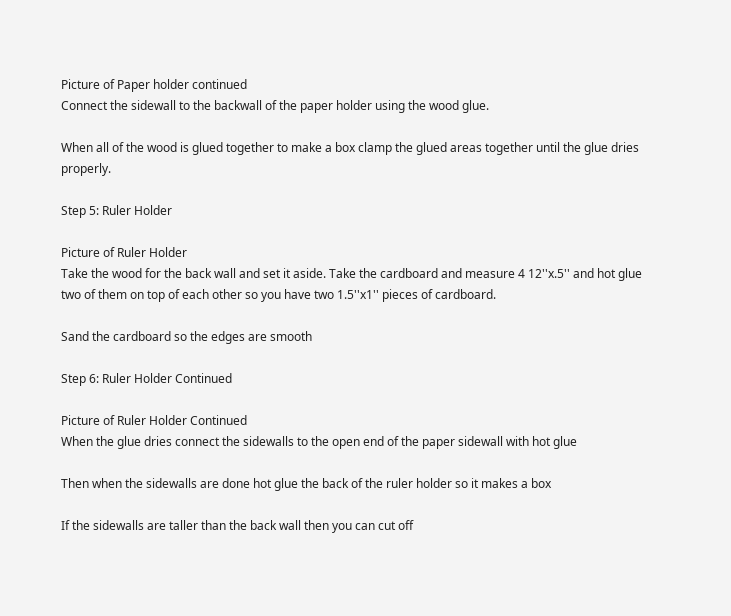Picture of Paper holder continued
Connect the sidewall to the backwall of the paper holder using the wood glue.

When all of the wood is glued together to make a box clamp the glued areas together until the glue dries properly.

Step 5: Ruler Holder

Picture of Ruler Holder
Take the wood for the back wall and set it aside. Take the cardboard and measure 4 12''x.5'' and hot glue two of them on top of each other so you have two 1.5''x1'' pieces of cardboard.

Sand the cardboard so the edges are smooth

Step 6: Ruler Holder Continued

Picture of Ruler Holder Continued
When the glue dries connect the sidewalls to the open end of the paper sidewall with hot glue

Then when the sidewalls are done hot glue the back of the ruler holder so it makes a box

If the sidewalls are taller than the back wall then you can cut off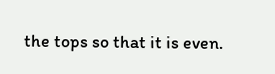the tops so that it is even.